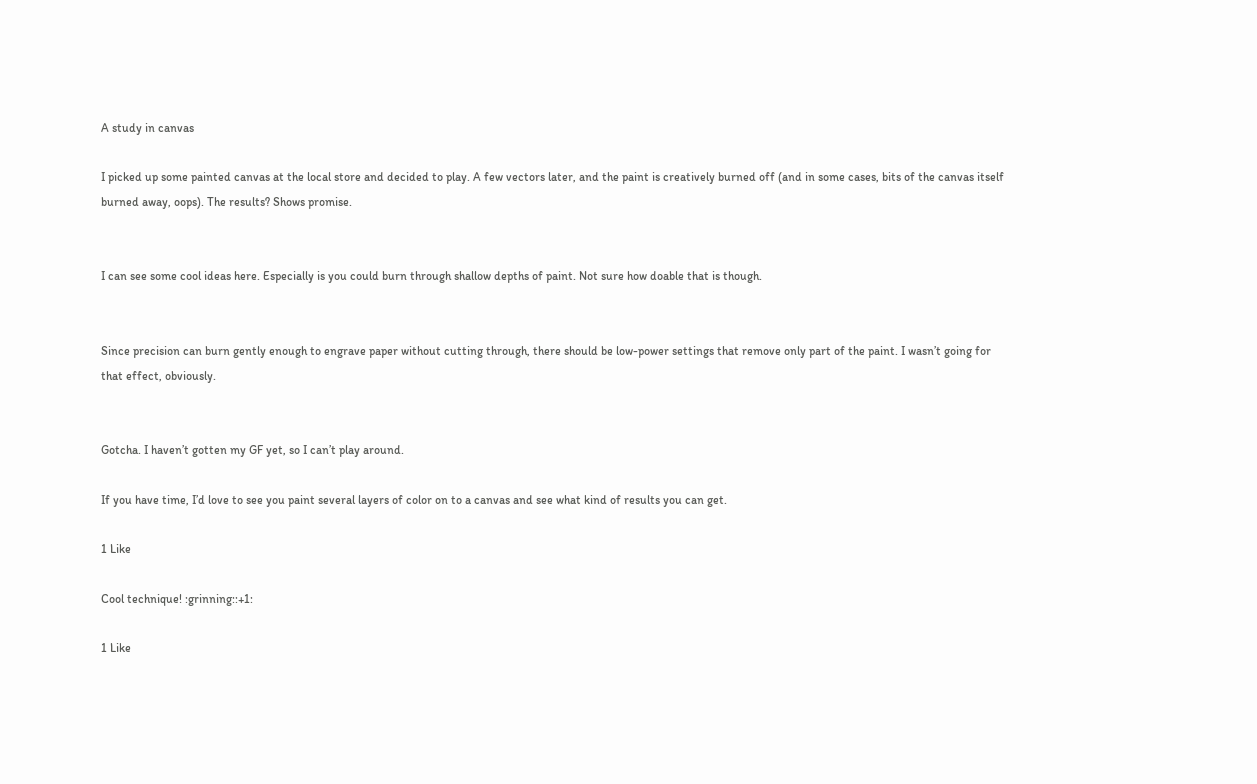A study in canvas

I picked up some painted canvas at the local store and decided to play. A few vectors later, and the paint is creatively burned off (and in some cases, bits of the canvas itself burned away, oops). The results? Shows promise.


I can see some cool ideas here. Especially is you could burn through shallow depths of paint. Not sure how doable that is though.


Since precision can burn gently enough to engrave paper without cutting through, there should be low-power settings that remove only part of the paint. I wasn’t going for that effect, obviously.


Gotcha. I haven’t gotten my GF yet, so I can’t play around.

If you have time, I’d love to see you paint several layers of color on to a canvas and see what kind of results you can get.

1 Like

Cool technique! :grinning::+1:

1 Like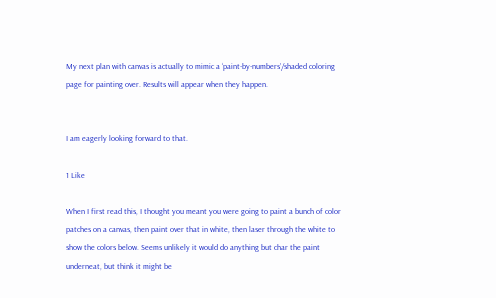My next plan with canvas is actually to mimic a ‘paint-by-numbers’/shaded coloring page for painting over. Results will appear when they happen.


I am eagerly looking forward to that.

1 Like

When I first read this, I thought you meant you were going to paint a bunch of color patches on a canvas, then paint over that in white, then laser through the white to show the colors below. Seems unlikely it would do anything but char the paint underneat, but think it might be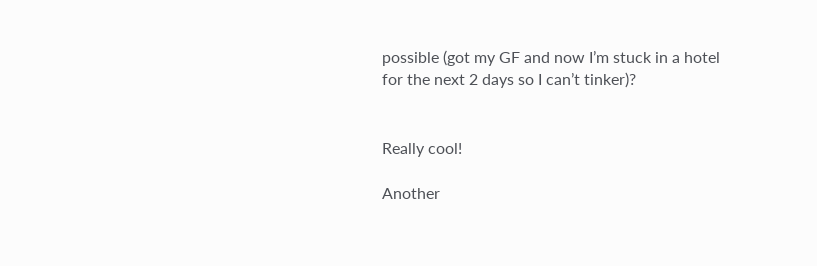possible (got my GF and now I’m stuck in a hotel for the next 2 days so I can’t tinker)?


Really cool!

Another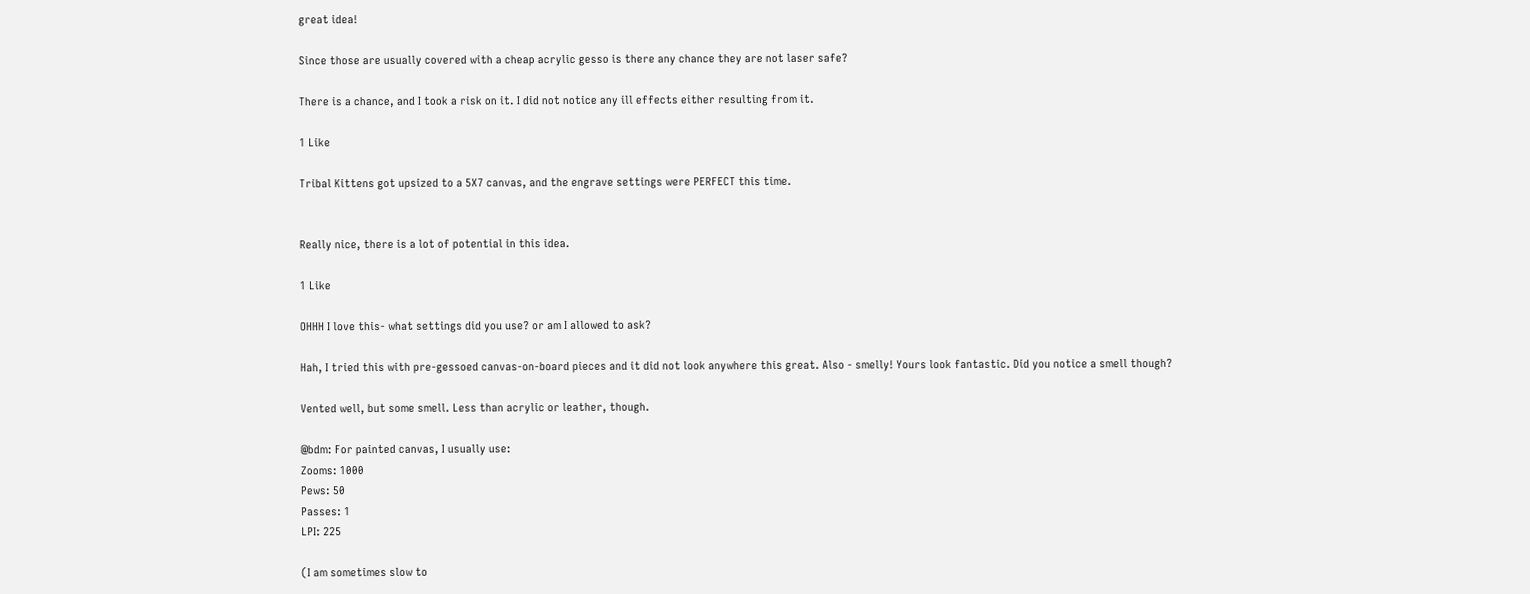great idea!

Since those are usually covered with a cheap acrylic gesso is there any chance they are not laser safe?

There is a chance, and I took a risk on it. I did not notice any ill effects either resulting from it.

1 Like

Tribal Kittens got upsized to a 5X7 canvas, and the engrave settings were PERFECT this time.


Really nice, there is a lot of potential in this idea.

1 Like

OHHH I love this- what settings did you use? or am I allowed to ask?

Hah, I tried this with pre-gessoed canvas-on-board pieces and it did not look anywhere this great. Also - smelly! Yours look fantastic. Did you notice a smell though?

Vented well, but some smell. Less than acrylic or leather, though.

@bdm: For painted canvas, I usually use:
Zooms: 1000
Pews: 50
Passes: 1
LPI: 225

(I am sometimes slow to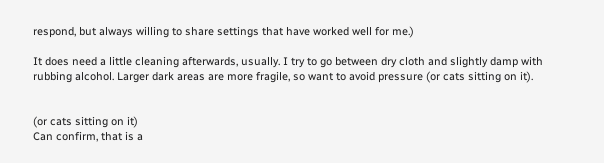respond, but always willing to share settings that have worked well for me.)

It does need a little cleaning afterwards, usually. I try to go between dry cloth and slightly damp with rubbing alcohol. Larger dark areas are more fragile, so want to avoid pressure (or cats sitting on it).


(or cats sitting on it)
Can confirm, that is a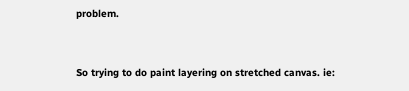problem.


So trying to do paint layering on stretched canvas. ie: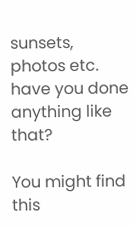sunsets, photos etc. have you done anything like that?

You might find this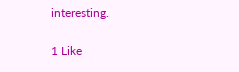interesting.

1 Like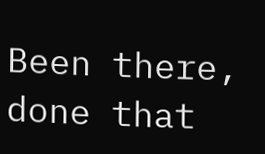Been there, done that